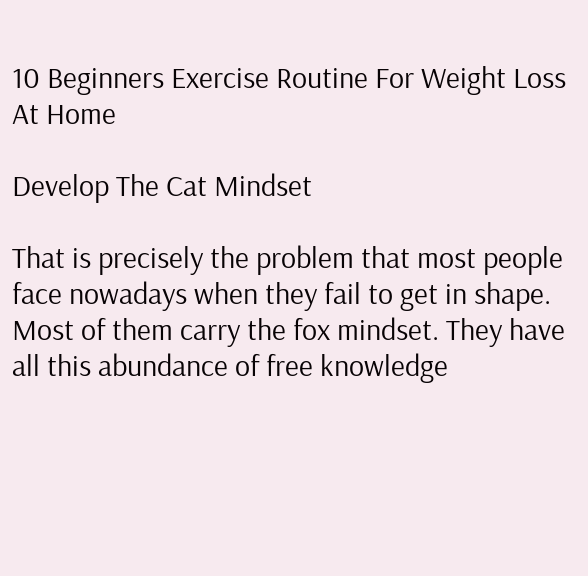10 Beginners Exercise Routine For Weight Loss At Home

Develop The Cat Mindset

That is precisely the problem that most people face nowadays when they fail to get in shape. Most of them carry the fox mindset. They have all this abundance of free knowledge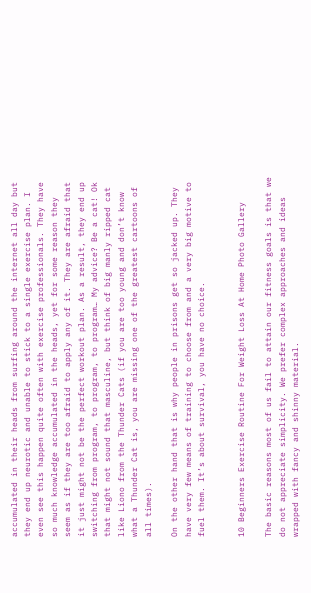accumulated in their heads from surfing around the internet all day but they end up neurotic and unable to stick to a single exercise plan. I even see this happen quite often with exercise professionals. They have so much knowledge accumulated in the heads, yet for some reason they seem as if they are too afraid to apply any of it. They are afraid that it just might not be the perfect workout plan. As a result, they end up switching from program, to program, to program… My advice? Be a cat! Ok that might not sound that masculine, but think of big manly ripped cat like Liono from the Thunder Cats (if you are too young and don’t know what a Thunder Cat is, you are missing one of the greatest cartoons of all times).

On the other hand that is why people in prisons get so jacked up. They have very few means of training to choose from and a very big motive to fuel them. It’s about survival, you have no choice.


10 Beginners Exercise Routine For Weight Loss At Home Photo Gallery

The basic reasons most of us fail to attain our fitness goals is that we do not appreciate simplicity. We prefer complex approaches and ideas wrapped with fancy and shinny material.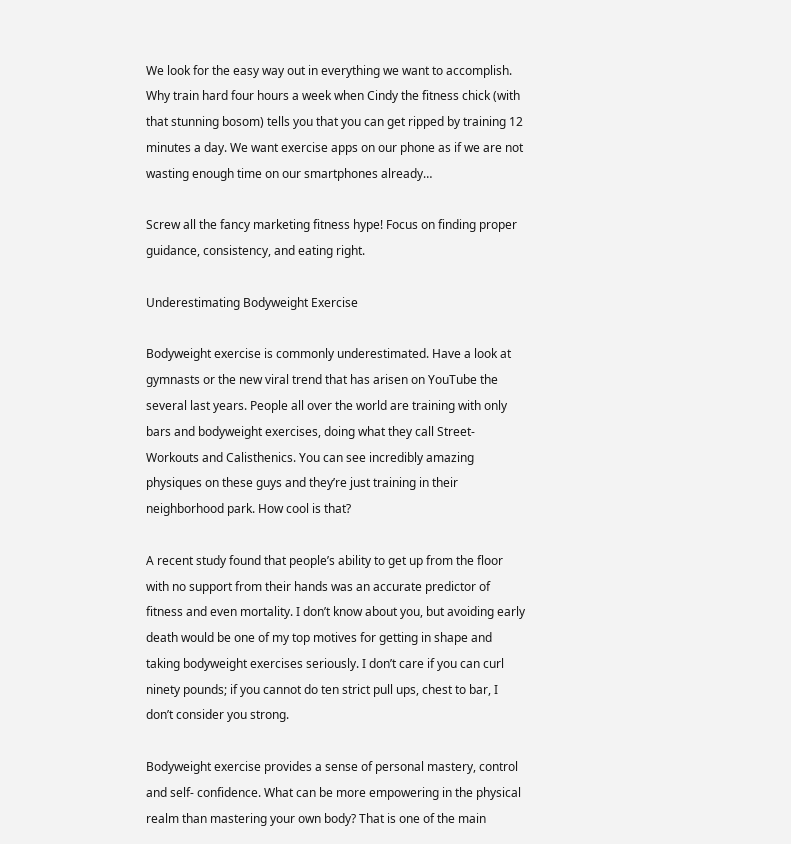We look for the easy way out in everything we want to accomplish. Why train hard four hours a week when Cindy the fitness chick (with that stunning bosom) tells you that you can get ripped by training 12 minutes a day. We want exercise apps on our phone as if we are not wasting enough time on our smartphones already…

Screw all the fancy marketing fitness hype! Focus on finding proper guidance, consistency, and eating right.

Underestimating Bodyweight Exercise

Bodyweight exercise is commonly underestimated. Have a look at gymnasts or the new viral trend that has arisen on YouTube the several last years. People all over the world are training with only bars and bodyweight exercises, doing what they call Street-Workouts and Calisthenics. You can see incredibly amazing physiques on these guys and they’re just training in their neighborhood park. How cool is that?

A recent study found that people’s ability to get up from the floor with no support from their hands was an accurate predictor of fitness and even mortality. I don’t know about you, but avoiding early death would be one of my top motives for getting in shape and taking bodyweight exercises seriously. I don’t care if you can curl ninety pounds; if you cannot do ten strict pull ups, chest to bar, I don’t consider you strong.

Bodyweight exercise provides a sense of personal mastery, control and self- confidence. What can be more empowering in the physical realm than mastering your own body? That is one of the main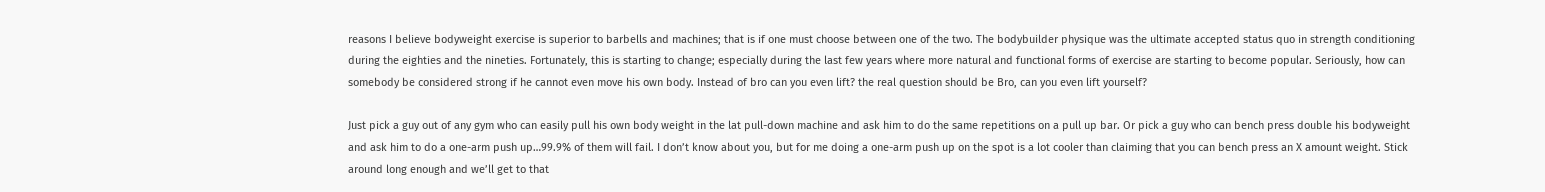reasons I believe bodyweight exercise is superior to barbells and machines; that is if one must choose between one of the two. The bodybuilder physique was the ultimate accepted status quo in strength conditioning during the eighties and the nineties. Fortunately, this is starting to change; especially during the last few years where more natural and functional forms of exercise are starting to become popular. Seriously, how can somebody be considered strong if he cannot even move his own body. Instead of bro can you even lift? the real question should be Bro, can you even lift yourself?

Just pick a guy out of any gym who can easily pull his own body weight in the lat pull-down machine and ask him to do the same repetitions on a pull up bar. Or pick a guy who can bench press double his bodyweight and ask him to do a one-arm push up…99.9% of them will fail. I don’t know about you, but for me doing a one-arm push up on the spot is a lot cooler than claiming that you can bench press an X amount weight. Stick around long enough and we’ll get to that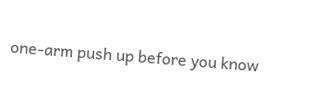one-arm push up before you know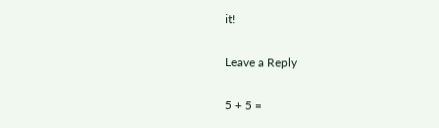it!

Leave a Reply

5 + 5 =